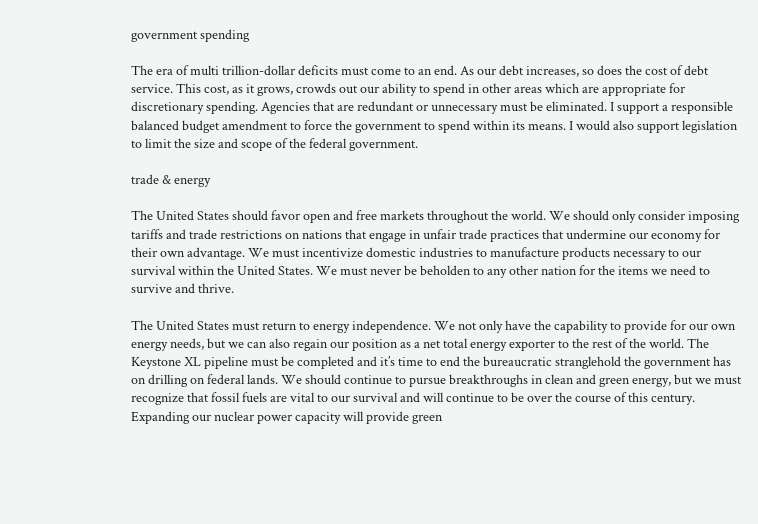government spending

The era of multi trillion-dollar deficits must come to an end. As our debt increases, so does the cost of debt service. This cost, as it grows, crowds out our ability to spend in other areas which are appropriate for discretionary spending. Agencies that are redundant or unnecessary must be eliminated. I support a responsible balanced budget amendment to force the government to spend within its means. I would also support legislation to limit the size and scope of the federal government.

trade & energy

The United States should favor open and free markets throughout the world. We should only consider imposing tariffs and trade restrictions on nations that engage in unfair trade practices that undermine our economy for their own advantage. We must incentivize domestic industries to manufacture products necessary to our survival within the United States. We must never be beholden to any other nation for the items we need to survive and thrive.

The United States must return to energy independence. We not only have the capability to provide for our own energy needs, but we can also regain our position as a net total energy exporter to the rest of the world. The Keystone XL pipeline must be completed and it’s time to end the bureaucratic stranglehold the government has on drilling on federal lands. We should continue to pursue breakthroughs in clean and green energy, but we must recognize that fossil fuels are vital to our survival and will continue to be over the course of this century. Expanding our nuclear power capacity will provide green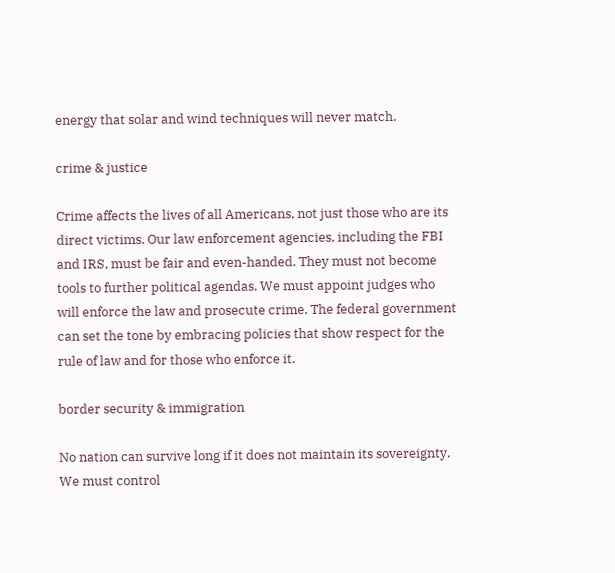energy that solar and wind techniques will never match.

crime & justice

Crime affects the lives of all Americans, not just those who are its direct victims. Our law enforcement agencies, including the FBI and IRS, must be fair and even-handed. They must not become tools to further political agendas. We must appoint judges who will enforce the law and prosecute crime. The federal government can set the tone by embracing policies that show respect for the rule of law and for those who enforce it.

border security & immigration

No nation can survive long if it does not maintain its sovereignty. We must control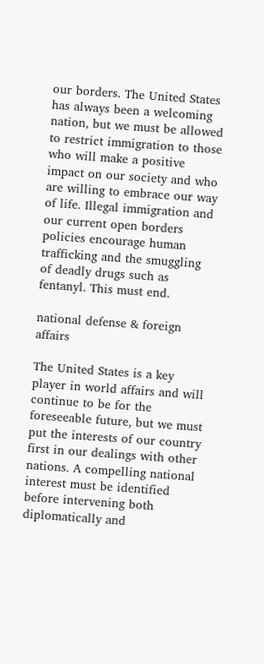our borders. The United States has always been a welcoming nation, but we must be allowed to restrict immigration to those who will make a positive impact on our society and who are willing to embrace our way of life. Illegal immigration and our current open borders policies encourage human trafficking and the smuggling of deadly drugs such as fentanyl. This must end.

national defense & foreign affairs

The United States is a key player in world affairs and will continue to be for the foreseeable future, but we must put the interests of our country first in our dealings with other nations. A compelling national interest must be identified before intervening both diplomatically and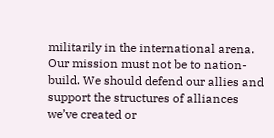militarily in the international arena. Our mission must not be to nation-build. We should defend our allies and support the structures of alliances we’ve created or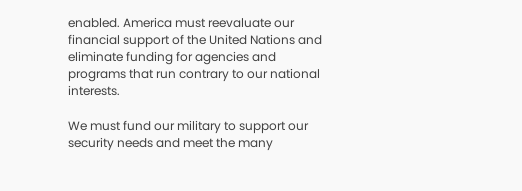enabled. America must reevaluate our financial support of the United Nations and eliminate funding for agencies and programs that run contrary to our national interests.

We must fund our military to support our security needs and meet the many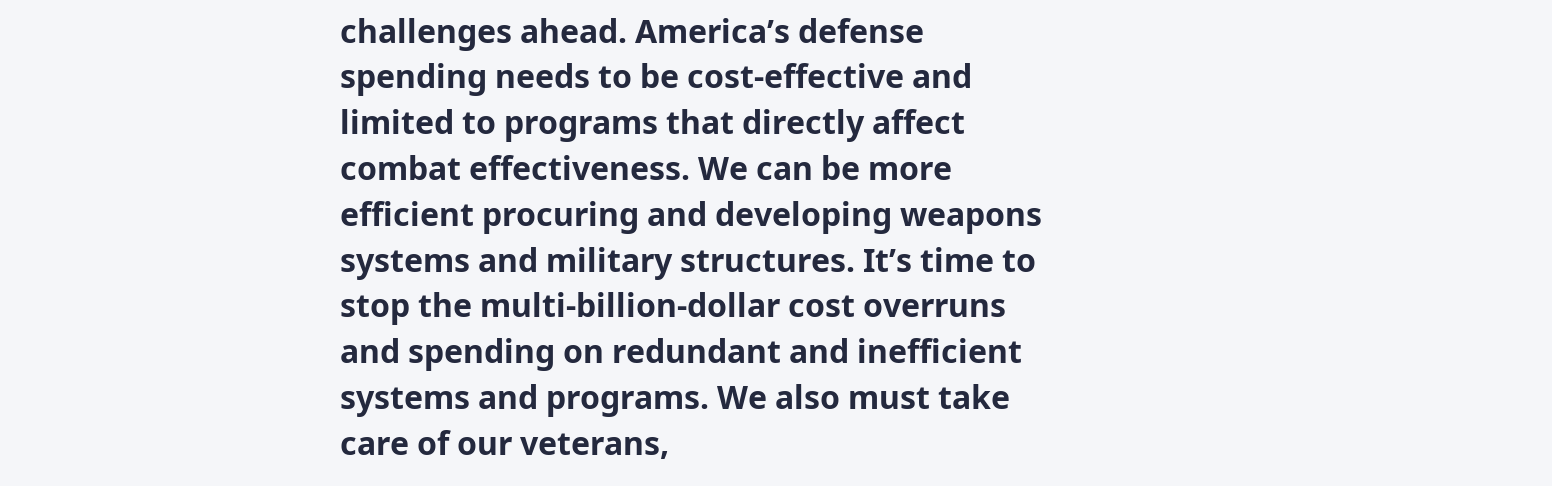challenges ahead. America’s defense spending needs to be cost-effective and limited to programs that directly affect combat effectiveness. We can be more efficient procuring and developing weapons systems and military structures. It’s time to stop the multi-billion-dollar cost overruns and spending on redundant and inefficient systems and programs. We also must take care of our veterans,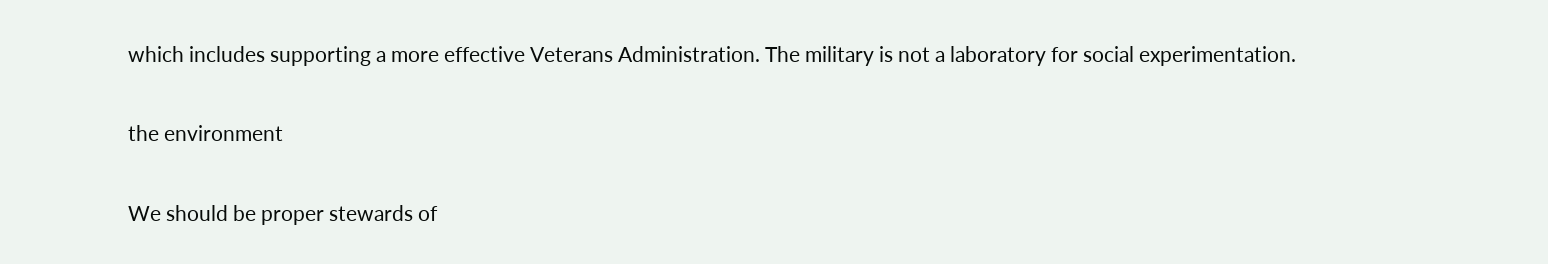which includes supporting a more effective Veterans Administration. The military is not a laboratory for social experimentation.

the environment

We should be proper stewards of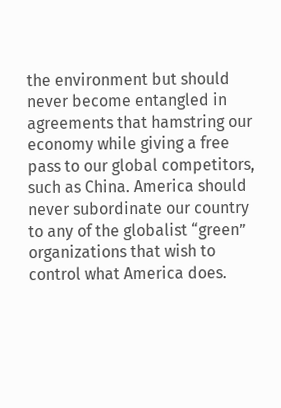the environment but should never become entangled in agreements that hamstring our economy while giving a free pass to our global competitors, such as China. America should never subordinate our country to any of the globalist “green” organizations that wish to control what America does.